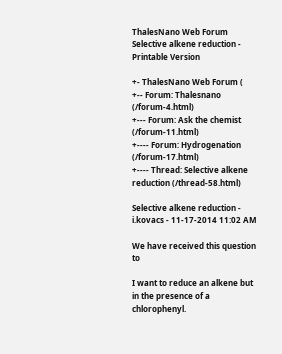ThalesNano Web Forum
Selective alkene reduction - Printable Version

+- ThalesNano Web Forum (
+-- Forum: Thalesnano (/forum-4.html)
+--- Forum: Ask the chemist (/forum-11.html)
+---- Forum: Hydrogenation (/forum-17.html)
+---- Thread: Selective alkene reduction (/thread-58.html)

Selective alkene reduction - i.kovacs - 11-17-2014 11:02 AM

We have received this question to

I want to reduce an alkene but in the presence of a chlorophenyl.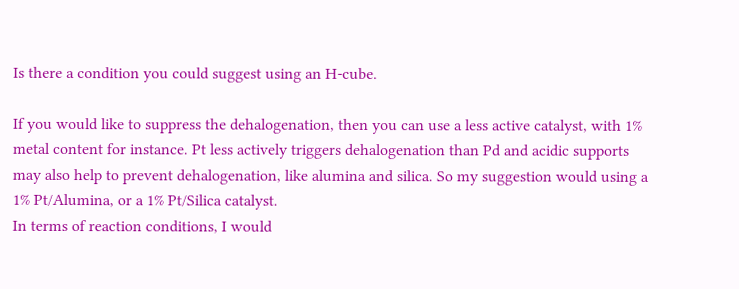Is there a condition you could suggest using an H-cube.

If you would like to suppress the dehalogenation, then you can use a less active catalyst, with 1% metal content for instance. Pt less actively triggers dehalogenation than Pd and acidic supports may also help to prevent dehalogenation, like alumina and silica. So my suggestion would using a 1% Pt/Alumina, or a 1% Pt/Silica catalyst.
In terms of reaction conditions, I would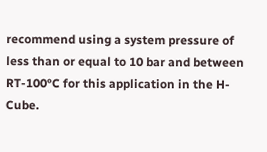recommend using a system pressure of less than or equal to 10 bar and between RT-100°C for this application in the H-Cube.